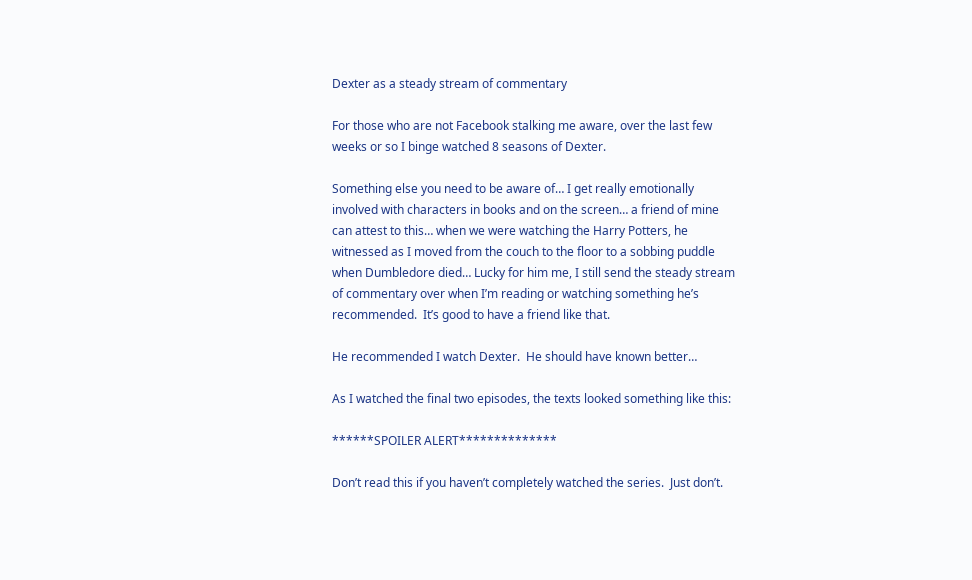Dexter as a steady stream of commentary

For those who are not Facebook stalking me aware, over the last few weeks or so I binge watched 8 seasons of Dexter.

Something else you need to be aware of… I get really emotionally involved with characters in books and on the screen… a friend of mine can attest to this… when we were watching the Harry Potters, he witnessed as I moved from the couch to the floor to a sobbing puddle when Dumbledore died… Lucky for him me, I still send the steady stream of commentary over when I’m reading or watching something he’s recommended.  It’s good to have a friend like that.

He recommended I watch Dexter.  He should have known better…

As I watched the final two episodes, the texts looked something like this:

******SPOILER ALERT**************

Don’t read this if you haven’t completely watched the series.  Just don’t.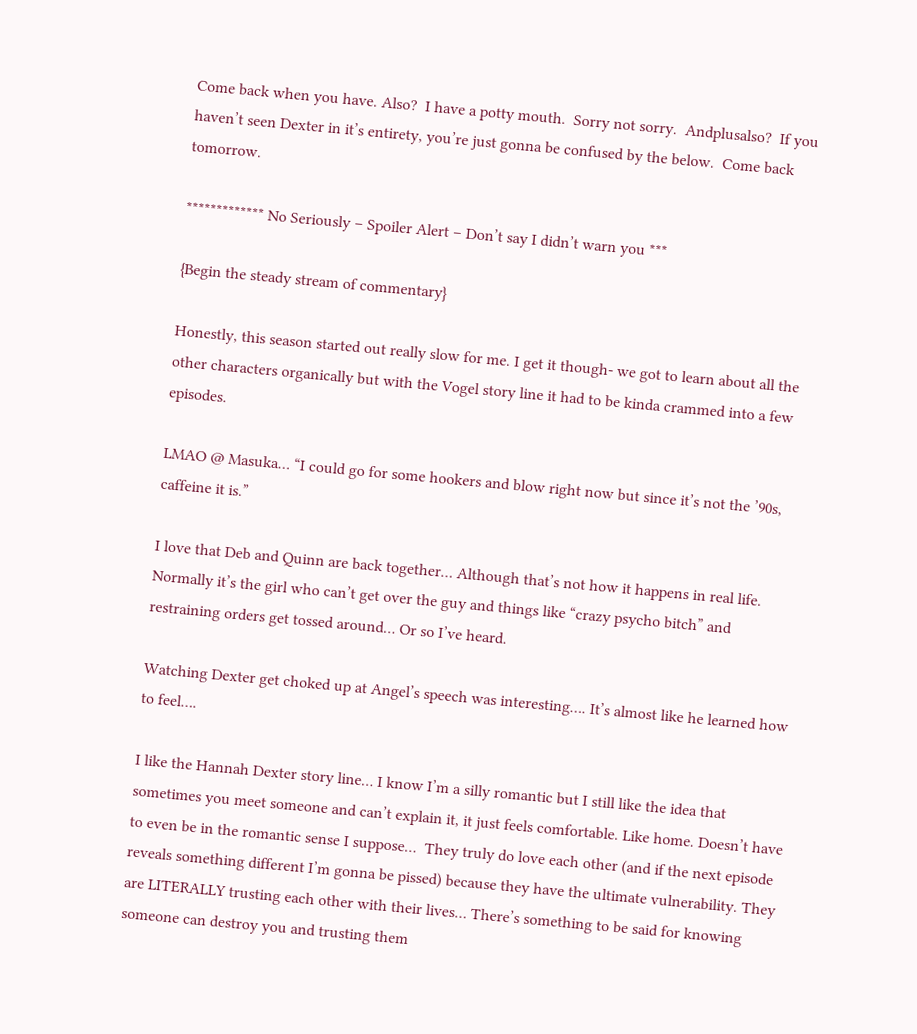Come back when you have. Also?  I have a potty mouth.  Sorry not sorry.  Andplusalso?  If you haven’t seen Dexter in it’s entirety, you’re just gonna be confused by the below.  Come back tomorrow.

************* No Seriously – Spoiler Alert – Don’t say I didn’t warn you ***

{Begin the steady stream of commentary}

Honestly, this season started out really slow for me. I get it though- we got to learn about all the other characters organically but with the Vogel story line it had to be kinda crammed into a few episodes.

LMAO @ Masuka… “I could go for some hookers and blow right now but since it’s not the ’90s, caffeine it is.”

I love that Deb and Quinn are back together… Although that’s not how it happens in real life. Normally it’s the girl who can’t get over the guy and things like “crazy psycho bitch” and restraining orders get tossed around… Or so I’ve heard.

Watching Dexter get choked up at Angel’s speech was interesting…. It’s almost like he learned how to feel….

I like the Hannah Dexter story line… I know I’m a silly romantic but I still like the idea that sometimes you meet someone and can’t explain it, it just feels comfortable. Like home. Doesn’t have to even be in the romantic sense I suppose…  They truly do love each other (and if the next episode reveals something different I’m gonna be pissed) because they have the ultimate vulnerability. They are LITERALLY trusting each other with their lives… There’s something to be said for knowing someone can destroy you and trusting them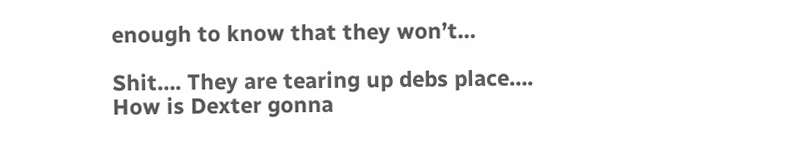enough to know that they won’t…

Shit…. They are tearing up debs place…. How is Dexter gonna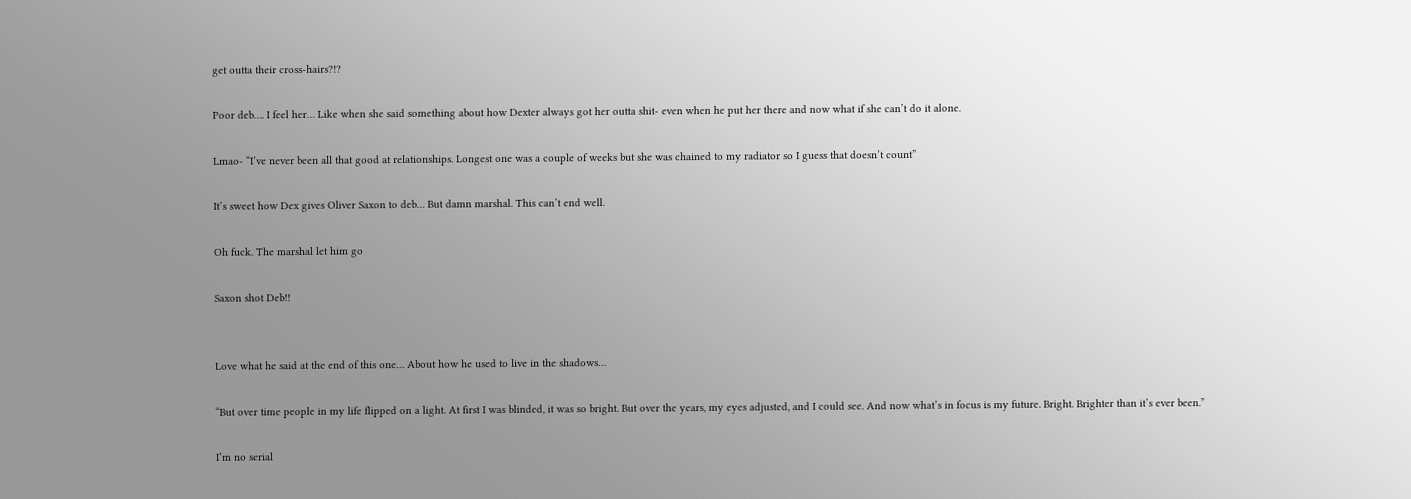get outta their cross-hairs?!?

Poor deb…. I feel her… Like when she said something about how Dexter always got her outta shit- even when he put her there and now what if she can’t do it alone.

Lmao- “I’ve never been all that good at relationships. Longest one was a couple of weeks but she was chained to my radiator so I guess that doesn’t count”

It’s sweet how Dex gives Oliver Saxon to deb… But damn marshal. This can’t end well.

Oh fuck. The marshal let him go

Saxon shot Deb!!


Love what he said at the end of this one… About how he used to live in the shadows…

“But over time people in my life flipped on a light. At first I was blinded, it was so bright. But over the years, my eyes adjusted, and I could see. And now what’s in focus is my future. Bright. Brighter than it’s ever been.”

I’m no serial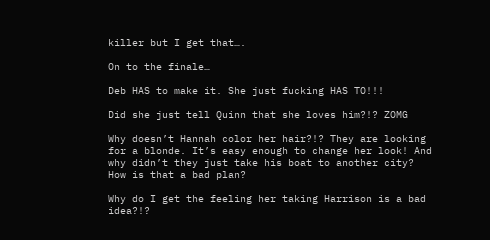killer but I get that….

On to the finale…

Deb HAS to make it. She just fucking HAS TO!!!

Did she just tell Quinn that she loves him?!? ZOMG

Why doesn’t Hannah color her hair?!? They are looking for a blonde. It’s easy enough to change her look! And why didn’t they just take his boat to another city? How is that a bad plan?

Why do I get the feeling her taking Harrison is a bad idea?!?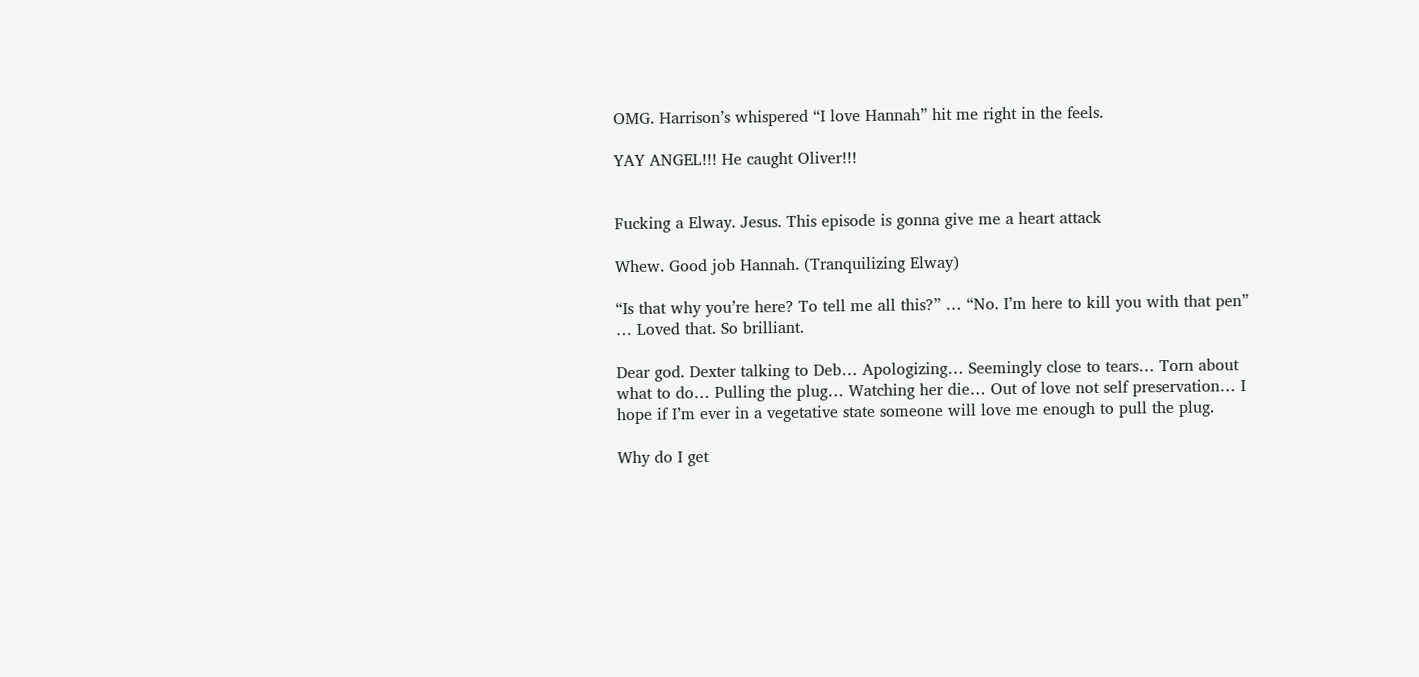OMG. Harrison’s whispered “I love Hannah” hit me right in the feels.

YAY ANGEL!!! He caught Oliver!!!


Fucking a Elway. Jesus. This episode is gonna give me a heart attack

Whew. Good job Hannah. (Tranquilizing Elway)

“Is that why you’re here? To tell me all this?” … “No. I’m here to kill you with that pen” … Loved that. So brilliant.

Dear god. Dexter talking to Deb… Apologizing… Seemingly close to tears… Torn about what to do… Pulling the plug… Watching her die… Out of love not self preservation… I hope if I’m ever in a vegetative state someone will love me enough to pull the plug.

Why do I get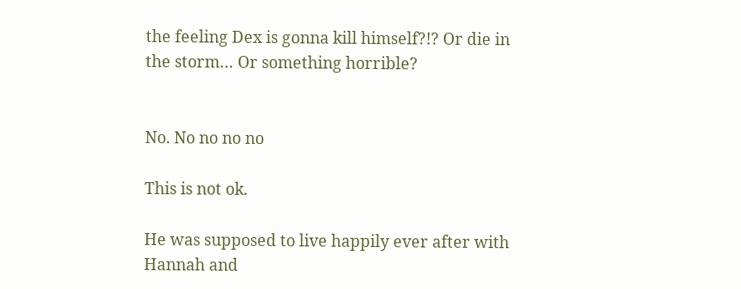the feeling Dex is gonna kill himself?!? Or die in the storm… Or something horrible?


No. No no no no

This is not ok.

He was supposed to live happily ever after with Hannah and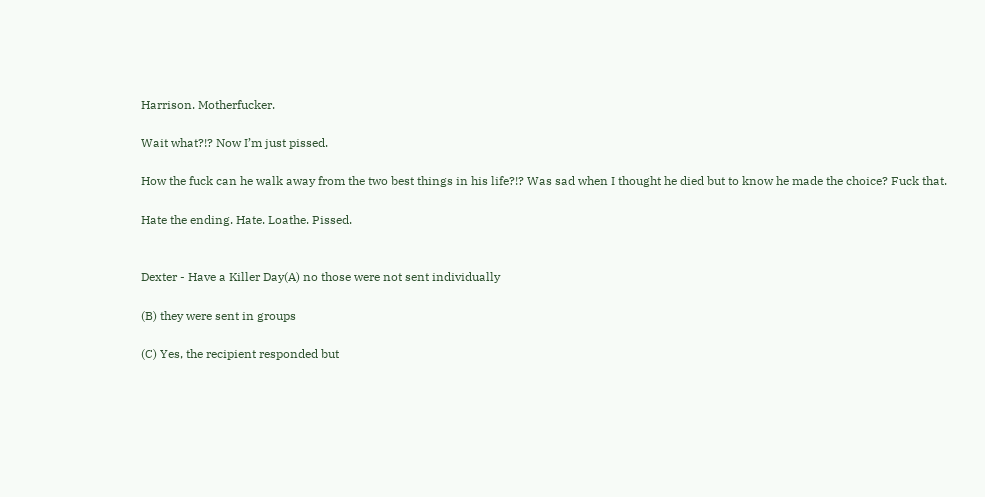Harrison. Motherfucker.

Wait what?!? Now I’m just pissed.

How the fuck can he walk away from the two best things in his life?!? Was sad when I thought he died but to know he made the choice? Fuck that.

Hate the ending. Hate. Loathe. Pissed.


Dexter - Have a Killer Day(A) no those were not sent individually

(B) they were sent in groups

(C) Yes, the recipient responded but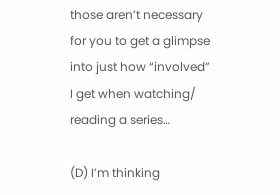those aren’t necessary for you to get a glimpse into just how “involved” I get when watching/ reading a series…

(D) I’m thinking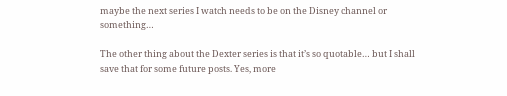maybe the next series I watch needs to be on the Disney channel or something…

The other thing about the Dexter series is that it’s so quotable… but I shall save that for some future posts. Yes, more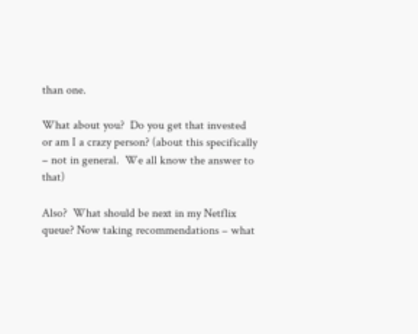than one.

What about you?  Do you get that invested or am I a crazy person? (about this specifically – not in general.  We all know the answer to that)

Also?  What should be next in my Netflix queue? Now taking recommendations – what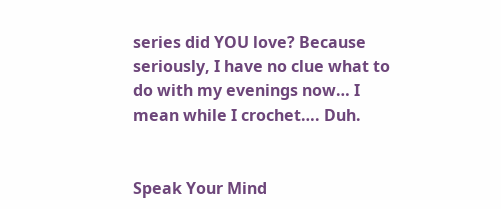series did YOU love? Because seriously, I have no clue what to do with my evenings now… I mean while I crochet…. Duh.


Speak Your Mind